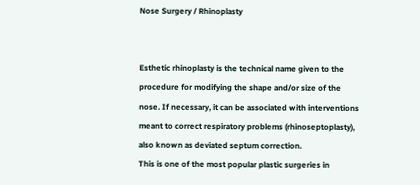Nose Surgery / Rhinoplasty


Esthetic rhinoplasty is the technical name given to the procedure for modifying the shape and/or size of the nose. If necessary, it can be associated with interventions meant to correct respiratory problems (rhinoseptoplasty), also known as deviated septum correction.
This is one of the most popular plastic surgeries in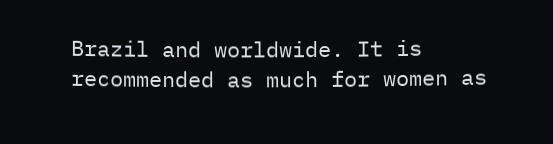Brazil and worldwide. It is recommended as much for women as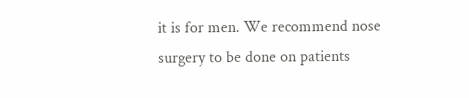it is for men. We recommend nose surgery to be done on patients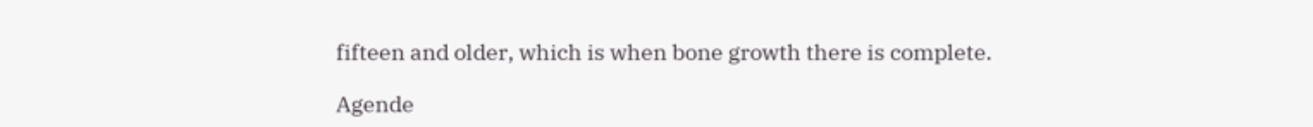fifteen and older, which is when bone growth there is complete.

Agende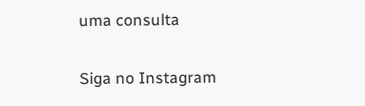uma consulta

Siga no Instagram